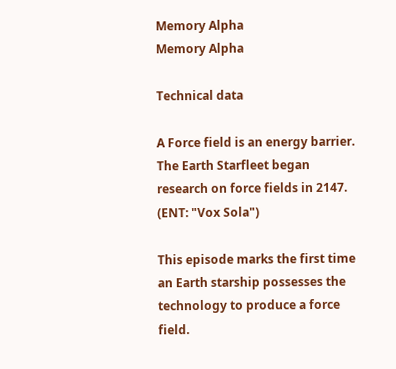Memory Alpha
Memory Alpha

Technical data

A Force field is an energy barrier. The Earth Starfleet began research on force fields in 2147. (ENT: "Vox Sola")

This episode marks the first time an Earth starship possesses the technology to produce a force field.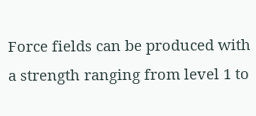Force fields can be produced with a strength ranging from level 1 to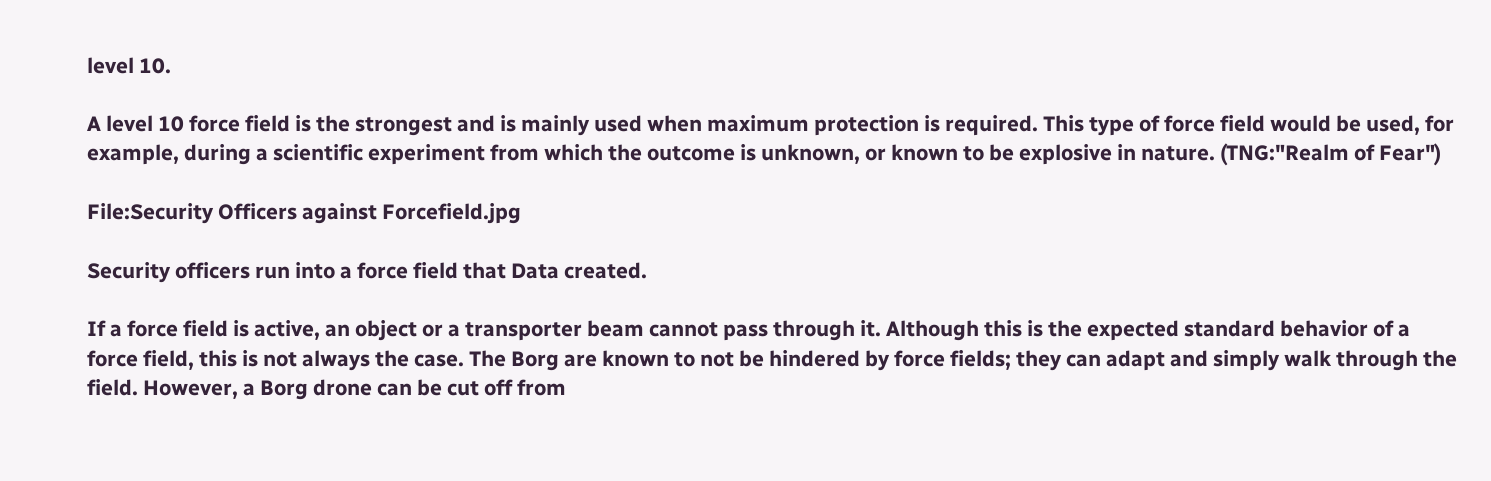level 10.

A level 10 force field is the strongest and is mainly used when maximum protection is required. This type of force field would be used, for example, during a scientific experiment from which the outcome is unknown, or known to be explosive in nature. (TNG:"Realm of Fear")

File:Security Officers against Forcefield.jpg

Security officers run into a force field that Data created.

If a force field is active, an object or a transporter beam cannot pass through it. Although this is the expected standard behavior of a force field, this is not always the case. The Borg are known to not be hindered by force fields; they can adapt and simply walk through the field. However, a Borg drone can be cut off from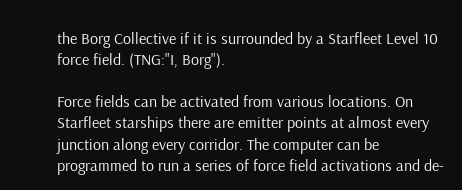the Borg Collective if it is surrounded by a Starfleet Level 10 force field. (TNG:"I, Borg").

Force fields can be activated from various locations. On Starfleet starships there are emitter points at almost every junction along every corridor. The computer can be programmed to run a series of force field activations and de-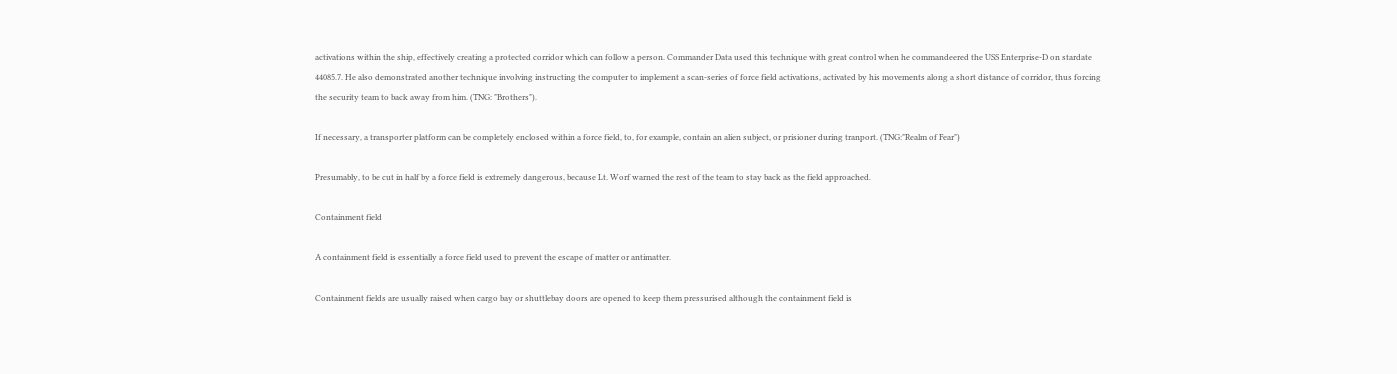activations within the ship, effectively creating a protected corridor which can follow a person. Commander Data used this technique with great control when he commandeered the USS Enterprise-D on stardate 44085.7. He also demonstrated another technique involving instructing the computer to implement a scan-series of force field activations, activated by his movements along a short distance of corridor, thus forcing the security team to back away from him. (TNG: "Brothers").

If necessary, a transporter platform can be completely enclosed within a force field, to, for example, contain an alien subject, or prisioner during tranport. (TNG:"Realm of Fear")

Presumably, to be cut in half by a force field is extremely dangerous, because Lt. Worf warned the rest of the team to stay back as the field approached.

Containment field

A containment field is essentially a force field used to prevent the escape of matter or antimatter.

Containment fields are usually raised when cargo bay or shuttlebay doors are opened to keep them pressurised although the containment field is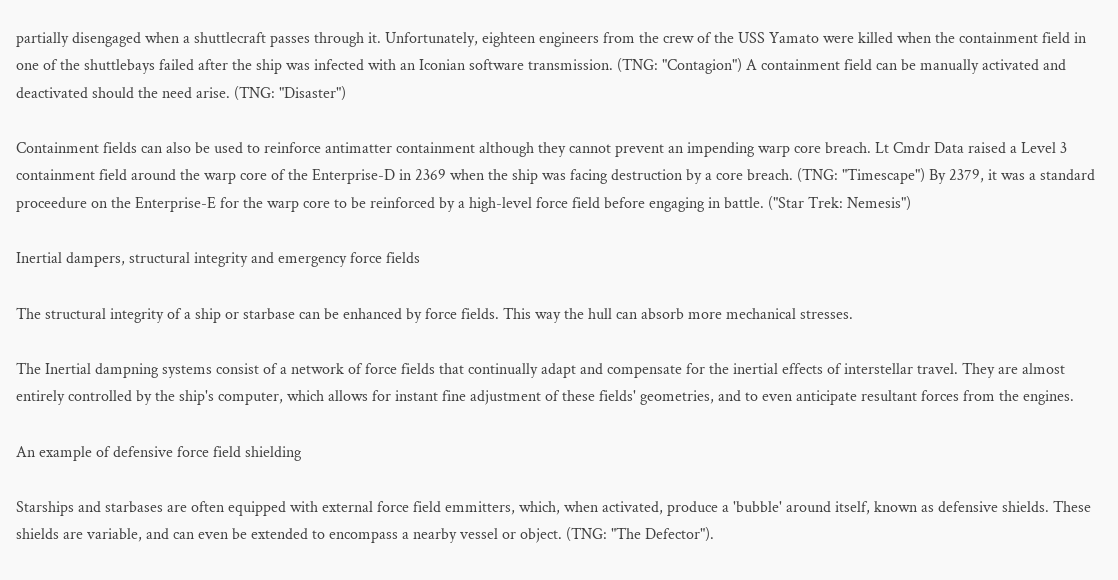partially disengaged when a shuttlecraft passes through it. Unfortunately, eighteen engineers from the crew of the USS Yamato were killed when the containment field in one of the shuttlebays failed after the ship was infected with an Iconian software transmission. (TNG: "Contagion") A containment field can be manually activated and deactivated should the need arise. (TNG: "Disaster")

Containment fields can also be used to reinforce antimatter containment although they cannot prevent an impending warp core breach. Lt Cmdr Data raised a Level 3 containment field around the warp core of the Enterprise-D in 2369 when the ship was facing destruction by a core breach. (TNG: "Timescape") By 2379, it was a standard proceedure on the Enterprise-E for the warp core to be reinforced by a high-level force field before engaging in battle. ("Star Trek: Nemesis")

Inertial dampers, structural integrity and emergency force fields

The structural integrity of a ship or starbase can be enhanced by force fields. This way the hull can absorb more mechanical stresses.

The Inertial dampning systems consist of a network of force fields that continually adapt and compensate for the inertial effects of interstellar travel. They are almost entirely controlled by the ship's computer, which allows for instant fine adjustment of these fields' geometries, and to even anticipate resultant forces from the engines.

An example of defensive force field shielding

Starships and starbases are often equipped with external force field emmitters, which, when activated, produce a 'bubble' around itself, known as defensive shields. These shields are variable, and can even be extended to encompass a nearby vessel or object. (TNG: "The Defector").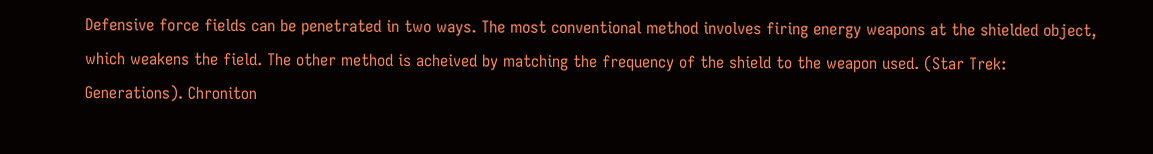Defensive force fields can be penetrated in two ways. The most conventional method involves firing energy weapons at the shielded object, which weakens the field. The other method is acheived by matching the frequency of the shield to the weapon used. (Star Trek: Generations). Chroniton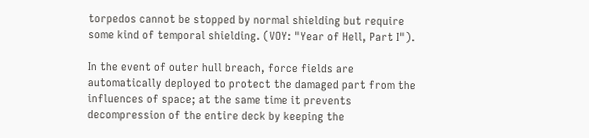torpedos cannot be stopped by normal shielding but require some kind of temporal shielding. (VOY: "Year of Hell, Part I").

In the event of outer hull breach, force fields are automatically deployed to protect the damaged part from the influences of space; at the same time it prevents decompression of the entire deck by keeping the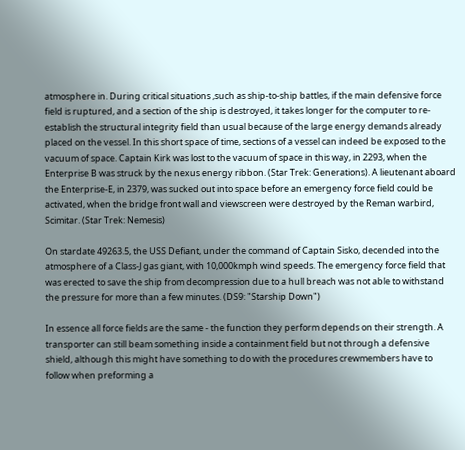atmosphere in. During critical situations ,such as ship-to-ship battles, if the main defensive force field is ruptured, and a section of the ship is destroyed, it takes longer for the computer to re-establish the structural integrity field than usual because of the large energy demands already placed on the vessel. In this short space of time, sections of a vessel can indeed be exposed to the vacuum of space. Captain Kirk was lost to the vacuum of space in this way, in 2293, when the Enterprise B was struck by the nexus energy ribbon. (Star Trek: Generations). A lieutenant aboard the Enterprise-E, in 2379, was sucked out into space before an emergency force field could be activated, when the bridge front wall and viewscreen were destroyed by the Reman warbird, Scimitar. (Star Trek: Nemesis)

On stardate 49263.5, the USS Defiant, under the command of Captain Sisko, decended into the atmosphere of a Class-J gas giant, with 10,000kmph wind speeds. The emergency force field that was erected to save the ship from decompression due to a hull breach was not able to withstand the pressure for more than a few minutes. (DS9: "Starship Down")

In essence all force fields are the same - the function they perform depends on their strength. A transporter can still beam something inside a containment field but not through a defensive shield, although this might have something to do with the procedures crewmembers have to follow when preforming a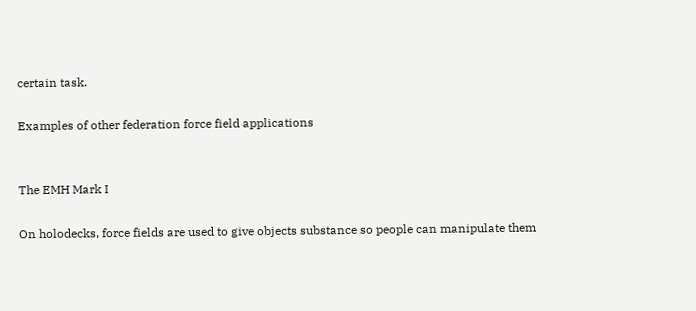certain task.

Examples of other federation force field applications


The EMH Mark I

On holodecks, force fields are used to give objects substance so people can manipulate them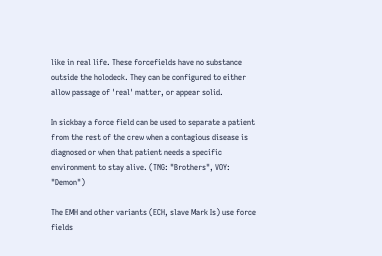like in real life. These forcefields have no substance outside the holodeck. They can be configured to either allow passage of 'real' matter, or appear solid.

In sickbay a force field can be used to separate a patient from the rest of the crew when a contagious disease is diagnosed or when that patient needs a specific environment to stay alive. (TNG: "Brothers", VOY: "Demon")

The EMH and other variants (ECH, slave Mark Is) use force fields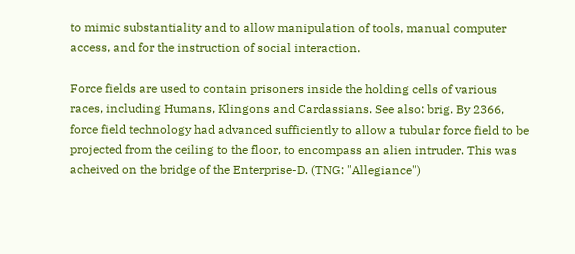to mimic substantiality and to allow manipulation of tools, manual computer access, and for the instruction of social interaction.

Force fields are used to contain prisoners inside the holding cells of various races, including Humans, Klingons and Cardassians. See also: brig. By 2366, force field technology had advanced sufficiently to allow a tubular force field to be projected from the ceiling to the floor, to encompass an alien intruder. This was acheived on the bridge of the Enterprise-D. (TNG: "Allegiance")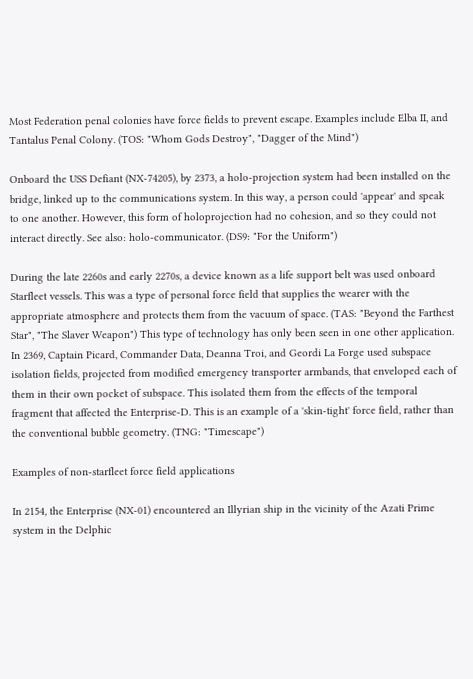Most Federation penal colonies have force fields to prevent escape. Examples include Elba II, and Tantalus Penal Colony. (TOS: "Whom Gods Destroy", "Dagger of the Mind")

Onboard the USS Defiant (NX-74205), by 2373, a holo-projection system had been installed on the bridge, linked up to the communications system. In this way, a person could 'appear' and speak to one another. However, this form of holoprojection had no cohesion, and so they could not interact directly. See also: holo-communicator. (DS9: "For the Uniform")

During the late 2260s and early 2270s, a device known as a life support belt was used onboard Starfleet vessels. This was a type of personal force field that supplies the wearer with the appropriate atmosphere and protects them from the vacuum of space. (TAS: "Beyond the Farthest Star", "The Slaver Weapon") This type of technology has only been seen in one other application. In 2369, Captain Picard, Commander Data, Deanna Troi, and Geordi La Forge used subspace isolation fields, projected from modified emergency transporter armbands, that enveloped each of them in their own pocket of subspace. This isolated them from the effects of the temporal fragment that affected the Enterprise-D. This is an example of a 'skin-tight' force field, rather than the conventional bubble geometry. (TNG: "Timescape")

Examples of non-starfleet force field applications

In 2154, the Enterprise (NX-01) encountered an Illyrian ship in the vicinity of the Azati Prime system in the Delphic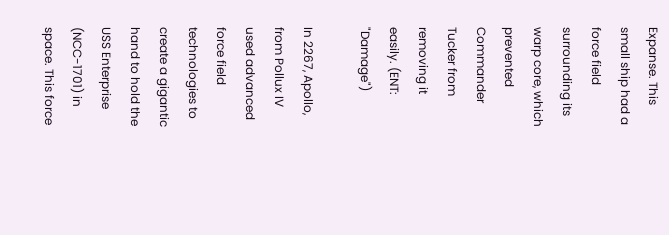Expanse. This small ship had a force field surrounding its warp core, which prevented Commander Tucker from removing it easily. (ENT: "Damage")

In 2267, Apollo, from Pollux IV used advanced force field technologies to create a gigantic hand to hold the USS Enterprise (NCC-1701) in space. This force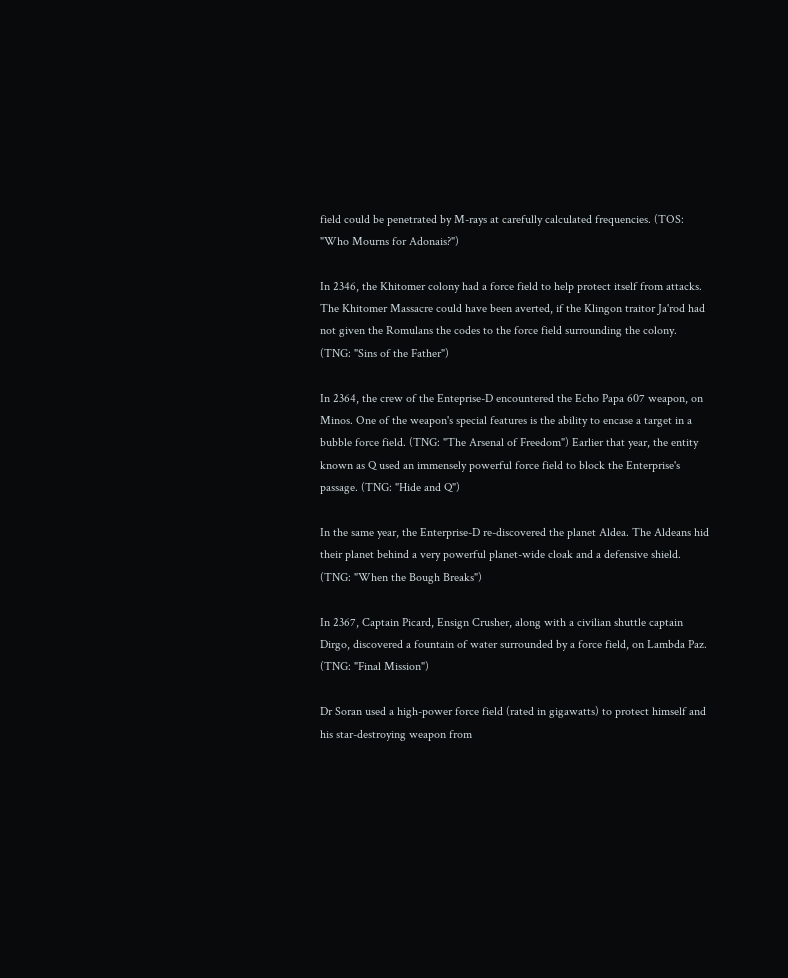field could be penetrated by M-rays at carefully calculated frequencies. (TOS: "Who Mourns for Adonais?")

In 2346, the Khitomer colony had a force field to help protect itself from attacks. The Khitomer Massacre could have been averted, if the Klingon traitor Ja'rod had not given the Romulans the codes to the force field surrounding the colony. (TNG: "Sins of the Father")

In 2364, the crew of the Enteprise-D encountered the Echo Papa 607 weapon, on Minos. One of the weapon's special features is the ability to encase a target in a bubble force field. (TNG: "The Arsenal of Freedom") Earlier that year, the entity known as Q used an immensely powerful force field to block the Enterprise's passage. (TNG: "Hide and Q")

In the same year, the Enterprise-D re-discovered the planet Aldea. The Aldeans hid their planet behind a very powerful planet-wide cloak and a defensive shield. (TNG: "When the Bough Breaks")

In 2367, Captain Picard, Ensign Crusher, along with a civilian shuttle captain Dirgo, discovered a fountain of water surrounded by a force field, on Lambda Paz. (TNG: "Final Mission")

Dr Soran used a high-power force field (rated in gigawatts) to protect himself and his star-destroying weapon from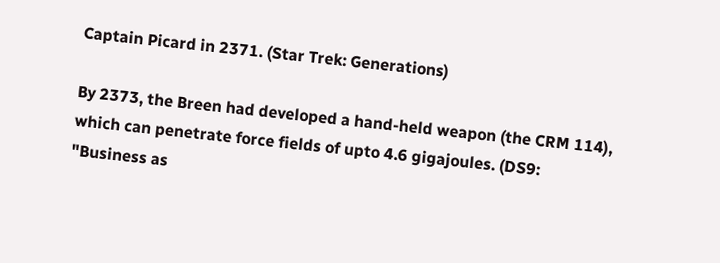Captain Picard in 2371. (Star Trek: Generations)

By 2373, the Breen had developed a hand-held weapon (the CRM 114), which can penetrate force fields of upto 4.6 gigajoules. (DS9: "Business as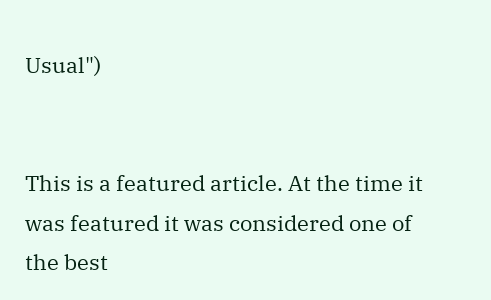Usual")


This is a featured article. At the time it was featured it was considered one of the best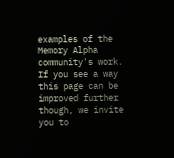examples of the Memory Alpha community's work. If you see a way this page can be improved further though, we invite you to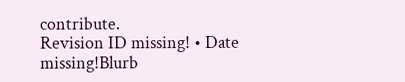contribute.
Revision ID missing! • Date missing!Blurb